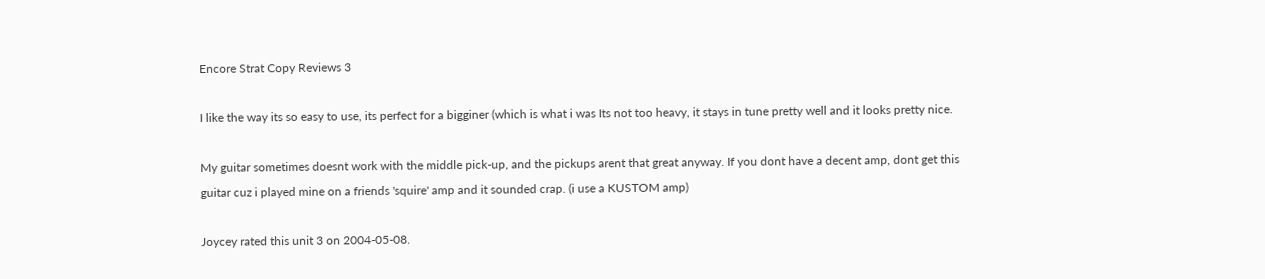Encore Strat Copy Reviews 3

I like the way its so easy to use, its perfect for a bigginer (which is what i was Its not too heavy, it stays in tune pretty well and it looks pretty nice.

My guitar sometimes doesnt work with the middle pick-up, and the pickups arent that great anyway. If you dont have a decent amp, dont get this guitar cuz i played mine on a friends 'squire' amp and it sounded crap. (i use a KUSTOM amp)

Joycey rated this unit 3 on 2004-05-08.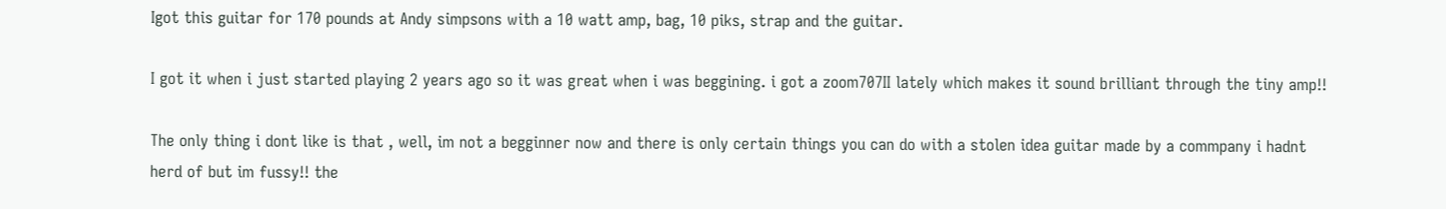Igot this guitar for 170 pounds at Andy simpsons with a 10 watt amp, bag, 10 piks, strap and the guitar.

I got it when i just started playing 2 years ago so it was great when i was beggining. i got a zoom707II lately which makes it sound brilliant through the tiny amp!!

The only thing i dont like is that , well, im not a begginner now and there is only certain things you can do with a stolen idea guitar made by a commpany i hadnt herd of but im fussy!! the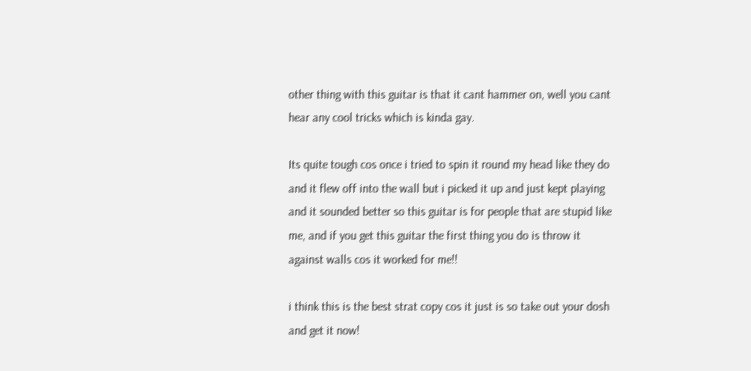other thing with this guitar is that it cant hammer on, well you cant hear any cool tricks which is kinda gay.

Its quite tough cos once i tried to spin it round my head like they do and it flew off into the wall but i picked it up and just kept playing and it sounded better so this guitar is for people that are stupid like me, and if you get this guitar the first thing you do is throw it against walls cos it worked for me!!

i think this is the best strat copy cos it just is so take out your dosh and get it now!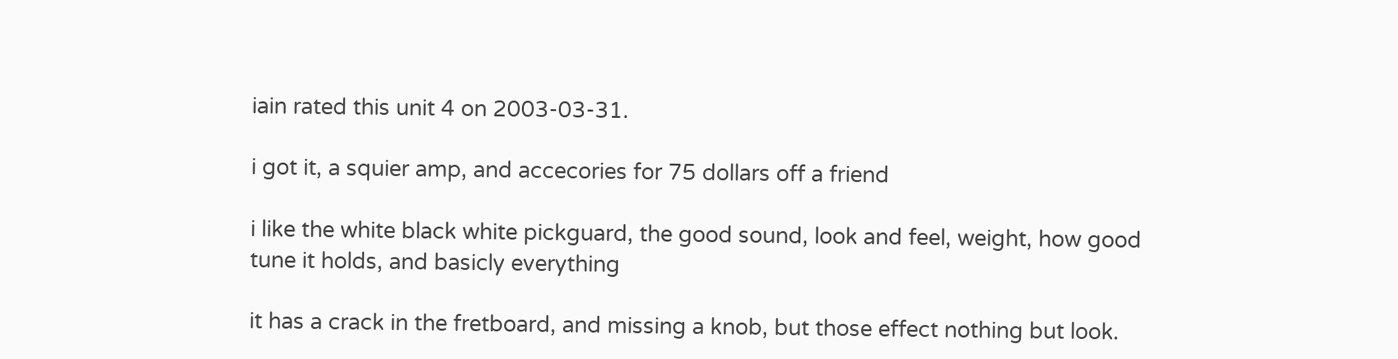iain rated this unit 4 on 2003-03-31.

i got it, a squier amp, and accecories for 75 dollars off a friend

i like the white black white pickguard, the good sound, look and feel, weight, how good tune it holds, and basicly everything

it has a crack in the fretboard, and missing a knob, but those effect nothing but look.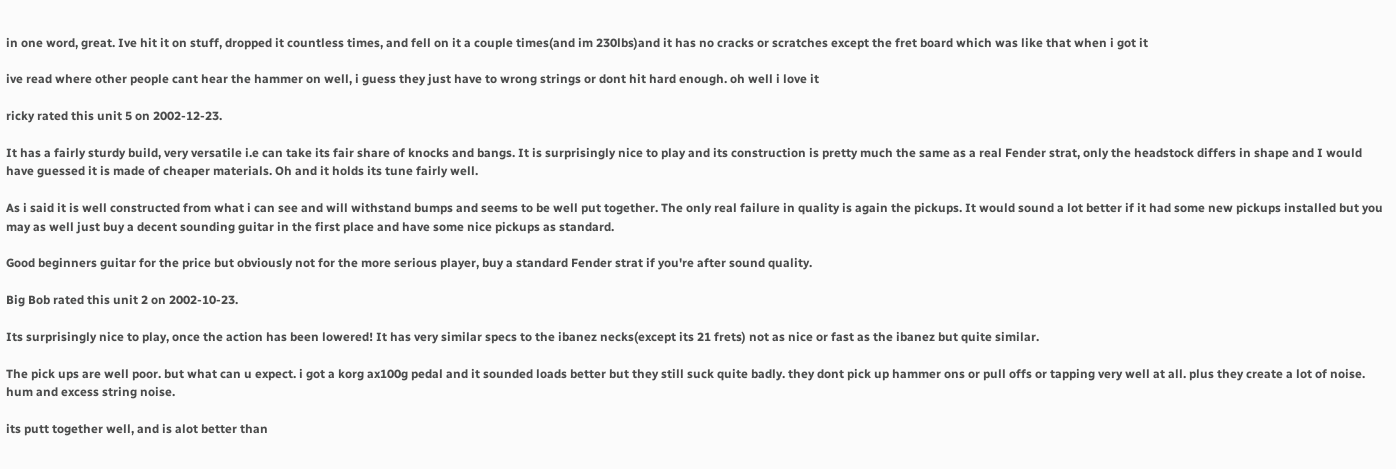in one word, great. Ive hit it on stuff, dropped it countless times, and fell on it a couple times(and im 230lbs)and it has no cracks or scratches except the fret board which was like that when i got it

ive read where other people cant hear the hammer on well, i guess they just have to wrong strings or dont hit hard enough. oh well i love it

ricky rated this unit 5 on 2002-12-23.

It has a fairly sturdy build, very versatile i.e can take its fair share of knocks and bangs. It is surprisingly nice to play and its construction is pretty much the same as a real Fender strat, only the headstock differs in shape and I would have guessed it is made of cheaper materials. Oh and it holds its tune fairly well.

As i said it is well constructed from what i can see and will withstand bumps and seems to be well put together. The only real failure in quality is again the pickups. It would sound a lot better if it had some new pickups installed but you may as well just buy a decent sounding guitar in the first place and have some nice pickups as standard.

Good beginners guitar for the price but obviously not for the more serious player, buy a standard Fender strat if you're after sound quality.

Big Bob rated this unit 2 on 2002-10-23.

Its surprisingly nice to play, once the action has been lowered! It has very similar specs to the ibanez necks(except its 21 frets) not as nice or fast as the ibanez but quite similar.

The pick ups are well poor. but what can u expect. i got a korg ax100g pedal and it sounded loads better but they still suck quite badly. they dont pick up hammer ons or pull offs or tapping very well at all. plus they create a lot of noise. hum and excess string noise.

its putt together well, and is alot better than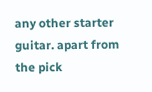any other starter guitar. apart from the pick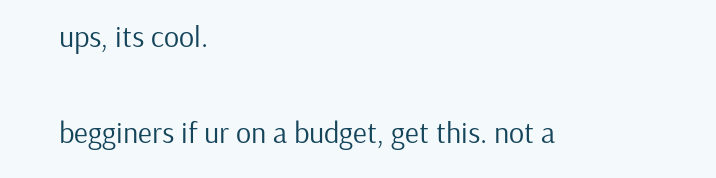ups, its cool.

begginers if ur on a budget, get this. not a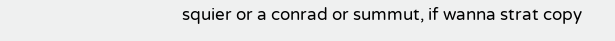squier or a conrad or summut, if wanna strat copy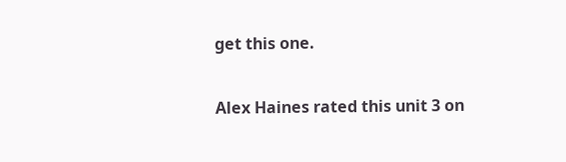get this one.

Alex Haines rated this unit 3 on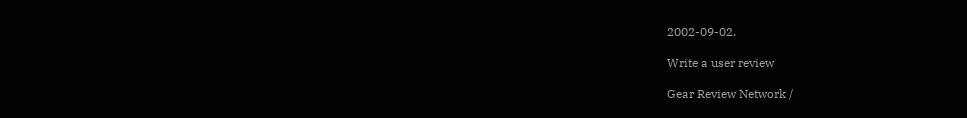2002-09-02.

Write a user review

Gear Review Network /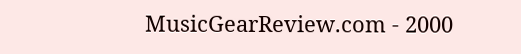MusicGearReview.com - 2000